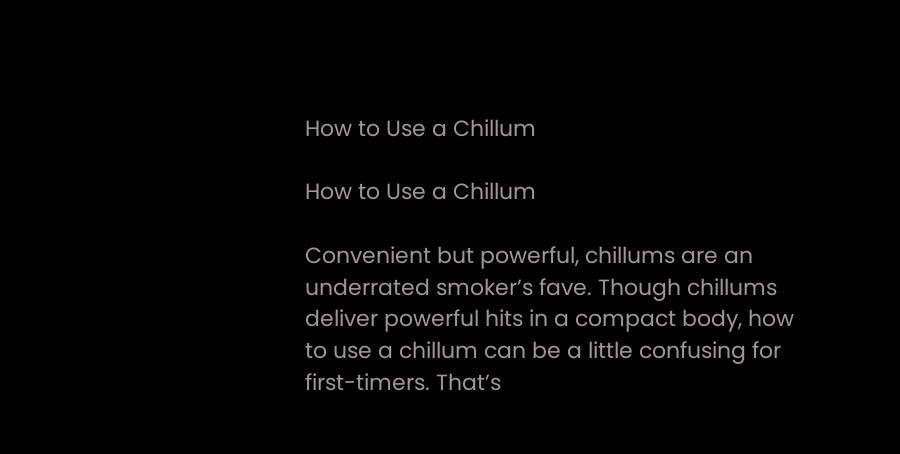How to Use a Chillum

How to Use a Chillum

Convenient but powerful, chillums are an underrated smoker’s fave. Though chillums deliver powerful hits in a compact body, how to use a chillum can be a little confusing for first-timers. That’s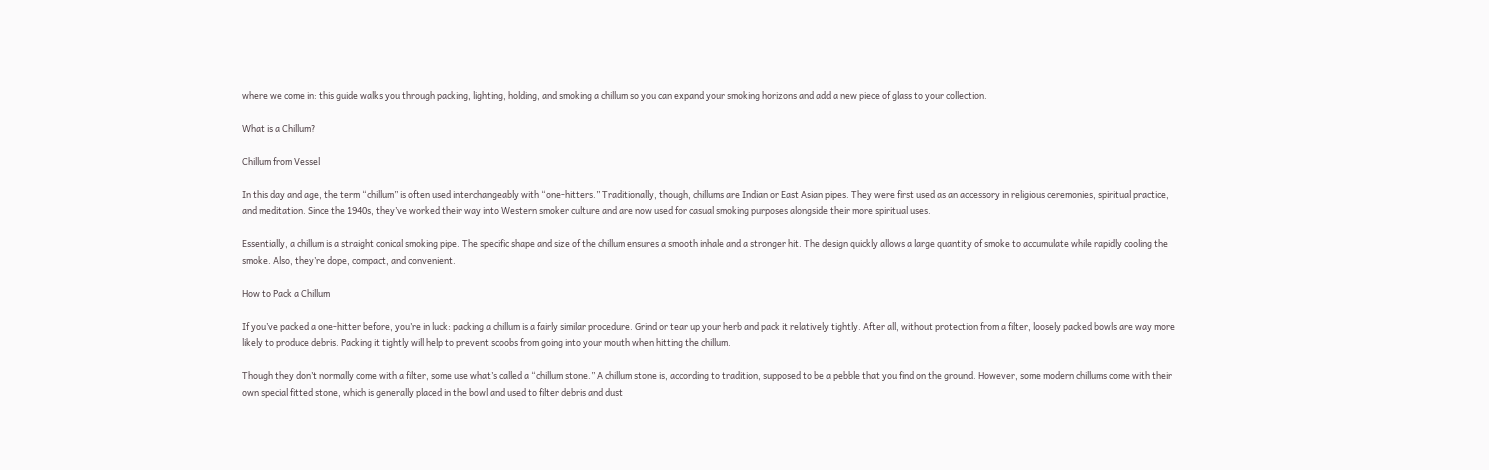where we come in: this guide walks you through packing, lighting, holding, and smoking a chillum so you can expand your smoking horizons and add a new piece of glass to your collection.

What is a Chillum?

Chillum from Vessel

In this day and age, the term “chillum” is often used interchangeably with “one-hitters.” Traditionally, though, chillums are Indian or East Asian pipes. They were first used as an accessory in religious ceremonies, spiritual practice, and meditation. Since the 1940s, they’ve worked their way into Western smoker culture and are now used for casual smoking purposes alongside their more spiritual uses.

Essentially, a chillum is a straight conical smoking pipe. The specific shape and size of the chillum ensures a smooth inhale and a stronger hit. The design quickly allows a large quantity of smoke to accumulate while rapidly cooling the smoke. Also, they’re dope, compact, and convenient.

How to Pack a Chillum

If you’ve packed a one-hitter before, you’re in luck: packing a chillum is a fairly similar procedure. Grind or tear up your herb and pack it relatively tightly. After all, without protection from a filter, loosely packed bowls are way more likely to produce debris. Packing it tightly will help to prevent scoobs from going into your mouth when hitting the chillum.

Though they don’t normally come with a filter, some use what’s called a “chillum stone.” A chillum stone is, according to tradition, supposed to be a pebble that you find on the ground. However, some modern chillums come with their own special fitted stone, which is generally placed in the bowl and used to filter debris and dust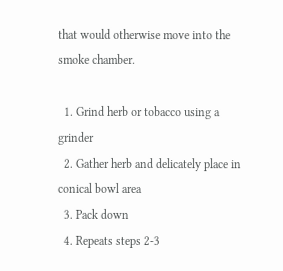that would otherwise move into the smoke chamber.

  1. Grind herb or tobacco using a grinder
  2. Gather herb and delicately place in conical bowl area
  3. Pack down
  4. Repeats steps 2-3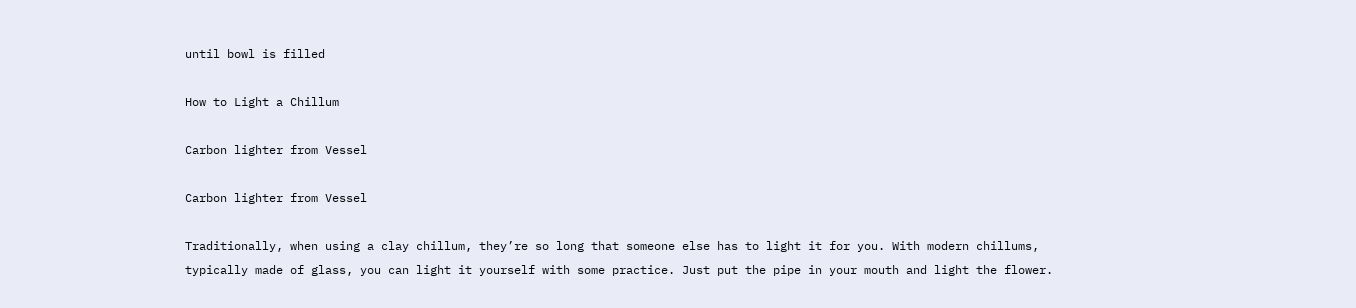until bowl is filled

How to Light a Chillum

Carbon lighter from Vessel

Carbon lighter from Vessel

Traditionally, when using a clay chillum, they’re so long that someone else has to light it for you. With modern chillums, typically made of glass, you can light it yourself with some practice. Just put the pipe in your mouth and light the flower.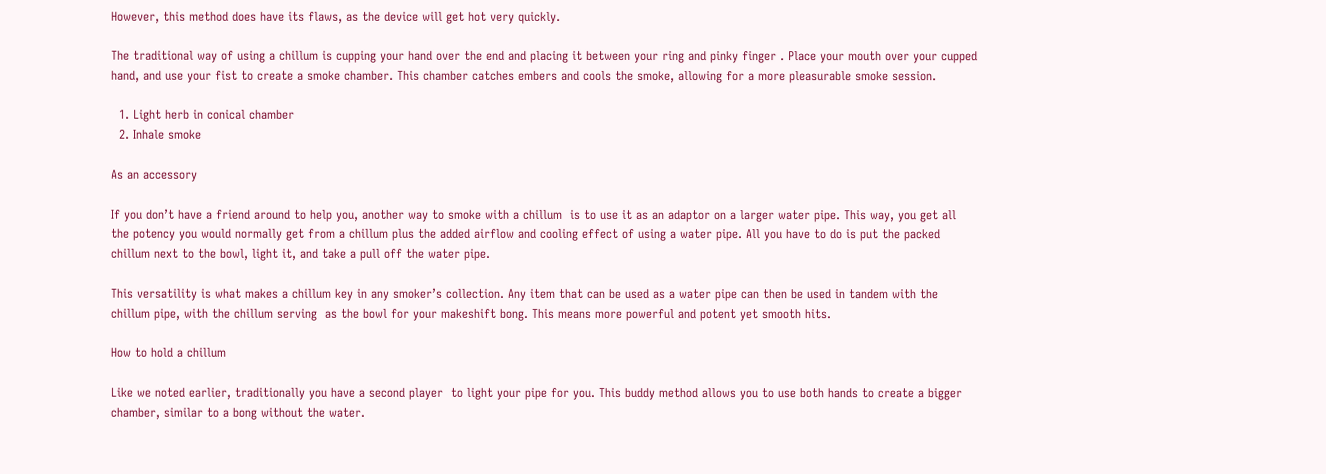However, this method does have its flaws, as the device will get hot very quickly.

The traditional way of using a chillum is cupping your hand over the end and placing it between your ring and pinky finger . Place your mouth over your cupped hand, and use your fist to create a smoke chamber. This chamber catches embers and cools the smoke, allowing for a more pleasurable smoke session.

  1. Light herb in conical chamber
  2. Inhale smoke

As an accessory

If you don’t have a friend around to help you, another way to smoke with a chillum  is to use it as an adaptor on a larger water pipe. This way, you get all the potency you would normally get from a chillum plus the added airflow and cooling effect of using a water pipe. All you have to do is put the packed chillum next to the bowl, light it, and take a pull off the water pipe.

This versatility is what makes a chillum key in any smoker’s collection. Any item that can be used as a water pipe can then be used in tandem with the chillum pipe, with the chillum serving  as the bowl for your makeshift bong. This means more powerful and potent yet smooth hits.

How to hold a chillum

Like we noted earlier, traditionally you have a second player  to light your pipe for you. This buddy method allows you to use both hands to create a bigger chamber, similar to a bong without the water.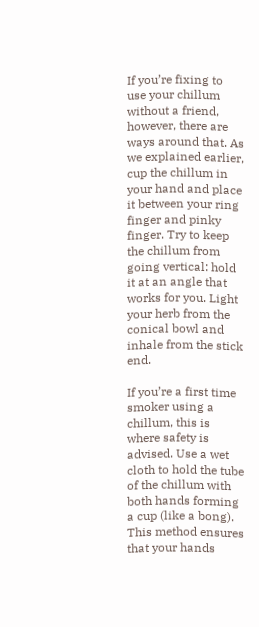If you’re fixing to use your chillum without a friend, however, there are ways around that. As we explained earlier, cup the chillum in your hand and place it between your ring finger and pinky finger. Try to keep the chillum from going vertical: hold it at an angle that works for you. Light your herb from the conical bowl and inhale from the stick end.

If you’re a first time smoker using a chillum, this is where safety is advised. Use a wet cloth to hold the tube of the chillum with both hands forming a cup (like a bong). This method ensures that your hands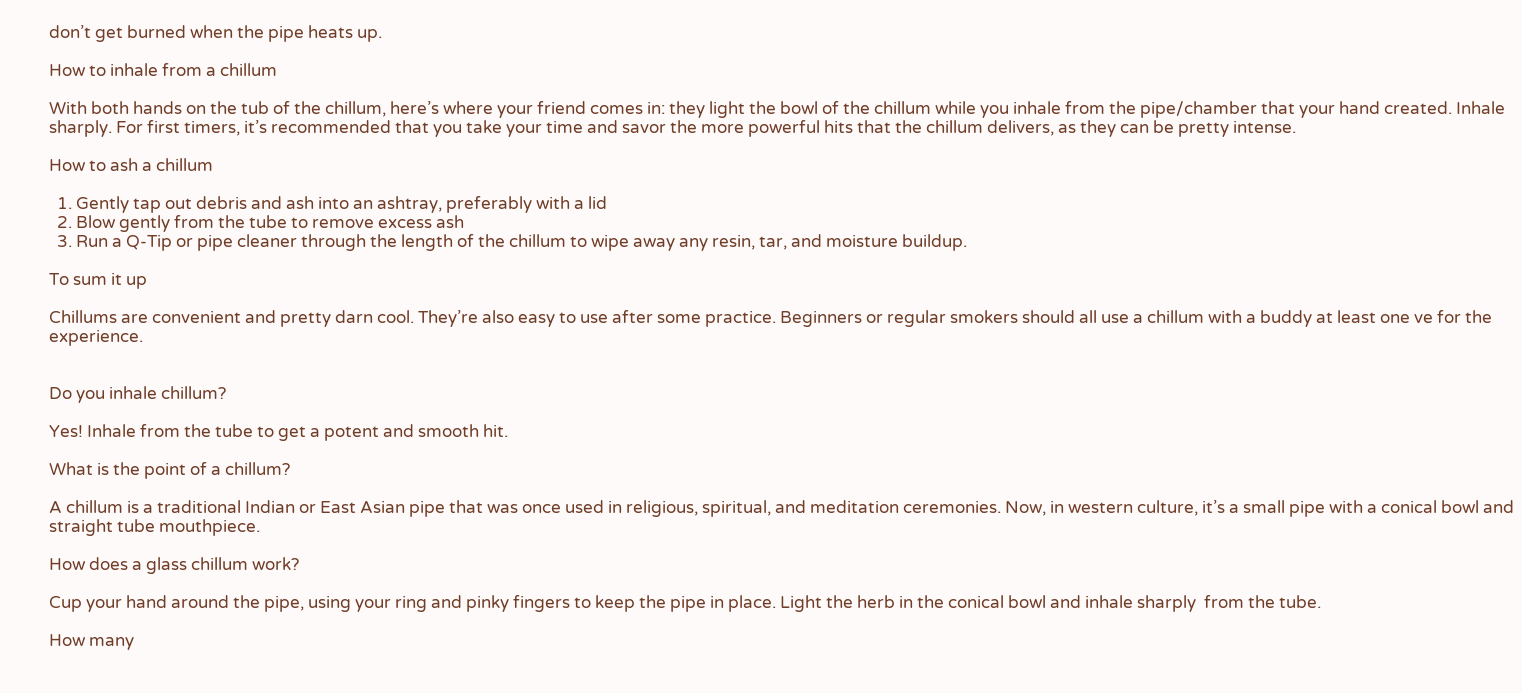don’t get burned when the pipe heats up.

How to inhale from a chillum

With both hands on the tub of the chillum, here’s where your friend comes in: they light the bowl of the chillum while you inhale from the pipe/chamber that your hand created. Inhale sharply. For first timers, it’s recommended that you take your time and savor the more powerful hits that the chillum delivers, as they can be pretty intense.

How to ash a chillum

  1. Gently tap out debris and ash into an ashtray, preferably with a lid
  2. Blow gently from the tube to remove excess ash
  3. Run a Q-Tip or pipe cleaner through the length of the chillum to wipe away any resin, tar, and moisture buildup.

To sum it up

Chillums are convenient and pretty darn cool. They’re also easy to use after some practice. Beginners or regular smokers should all use a chillum with a buddy at least one ve for the experience.


Do you inhale chillum?

Yes! Inhale from the tube to get a potent and smooth hit.

What is the point of a chillum?

A chillum is a traditional Indian or East Asian pipe that was once used in religious, spiritual, and meditation ceremonies. Now, in western culture, it’s a small pipe with a conical bowl and straight tube mouthpiece.

How does a glass chillum work?

Cup your hand around the pipe, using your ring and pinky fingers to keep the pipe in place. Light the herb in the conical bowl and inhale sharply  from the tube.

How many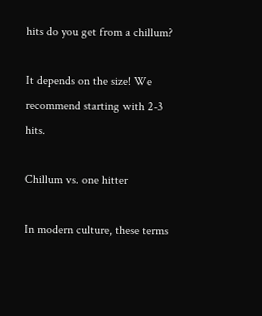hits do you get from a chillum?

It depends on the size! We recommend starting with 2-3 hits.

Chillum vs. one hitter

In modern culture, these terms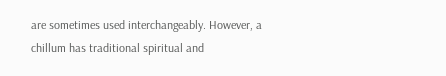are sometimes used interchangeably. However, a chillum has traditional spiritual and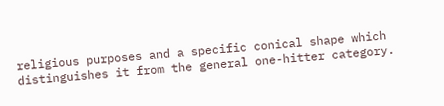religious purposes and a specific conical shape which distinguishes it from the general one-hitter category.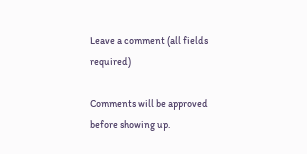Leave a comment (all fields required)

Comments will be approved before showing up.